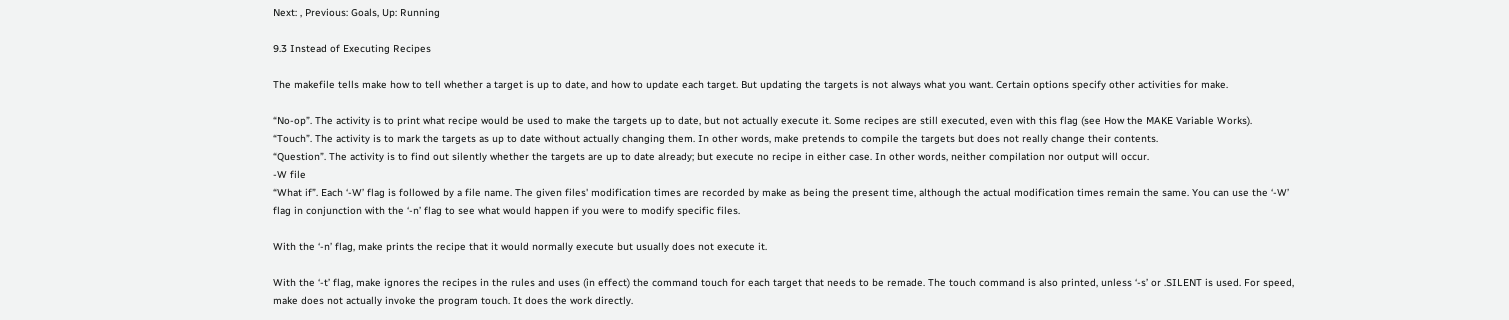Next: , Previous: Goals, Up: Running

9.3 Instead of Executing Recipes

The makefile tells make how to tell whether a target is up to date, and how to update each target. But updating the targets is not always what you want. Certain options specify other activities for make.

“No-op”. The activity is to print what recipe would be used to make the targets up to date, but not actually execute it. Some recipes are still executed, even with this flag (see How the MAKE Variable Works).
“Touch”. The activity is to mark the targets as up to date without actually changing them. In other words, make pretends to compile the targets but does not really change their contents.
“Question”. The activity is to find out silently whether the targets are up to date already; but execute no recipe in either case. In other words, neither compilation nor output will occur.
-W file
“What if”. Each ‘-W’ flag is followed by a file name. The given files' modification times are recorded by make as being the present time, although the actual modification times remain the same. You can use the ‘-W’ flag in conjunction with the ‘-n’ flag to see what would happen if you were to modify specific files.

With the ‘-n’ flag, make prints the recipe that it would normally execute but usually does not execute it.

With the ‘-t’ flag, make ignores the recipes in the rules and uses (in effect) the command touch for each target that needs to be remade. The touch command is also printed, unless ‘-s’ or .SILENT is used. For speed, make does not actually invoke the program touch. It does the work directly.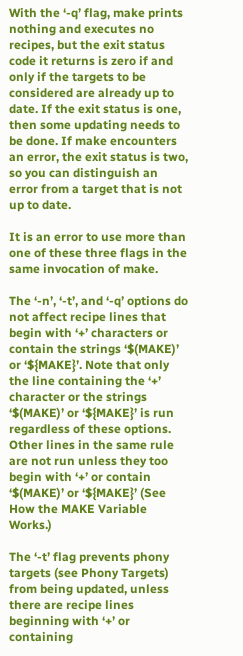With the ‘-q’ flag, make prints nothing and executes no recipes, but the exit status code it returns is zero if and only if the targets to be considered are already up to date. If the exit status is one, then some updating needs to be done. If make encounters an error, the exit status is two, so you can distinguish an error from a target that is not up to date.

It is an error to use more than one of these three flags in the same invocation of make.

The ‘-n’, ‘-t’, and ‘-q’ options do not affect recipe lines that begin with ‘+’ characters or contain the strings ‘$(MAKE)’ or ‘${MAKE}’. Note that only the line containing the ‘+’ character or the strings ‘$(MAKE)’ or ‘${MAKE}’ is run regardless of these options. Other lines in the same rule are not run unless they too begin with ‘+’ or contain ‘$(MAKE)’ or ‘${MAKE}’ (See How the MAKE Variable Works.)

The ‘-t’ flag prevents phony targets (see Phony Targets) from being updated, unless there are recipe lines beginning with ‘+’ or containing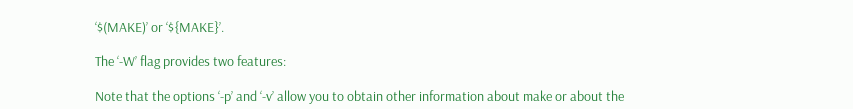‘$(MAKE)’ or ‘${MAKE}’.

The ‘-W’ flag provides two features:

Note that the options ‘-p’ and ‘-v’ allow you to obtain other information about make or about the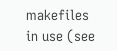makefiles in use (see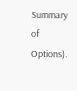Summary of Options).